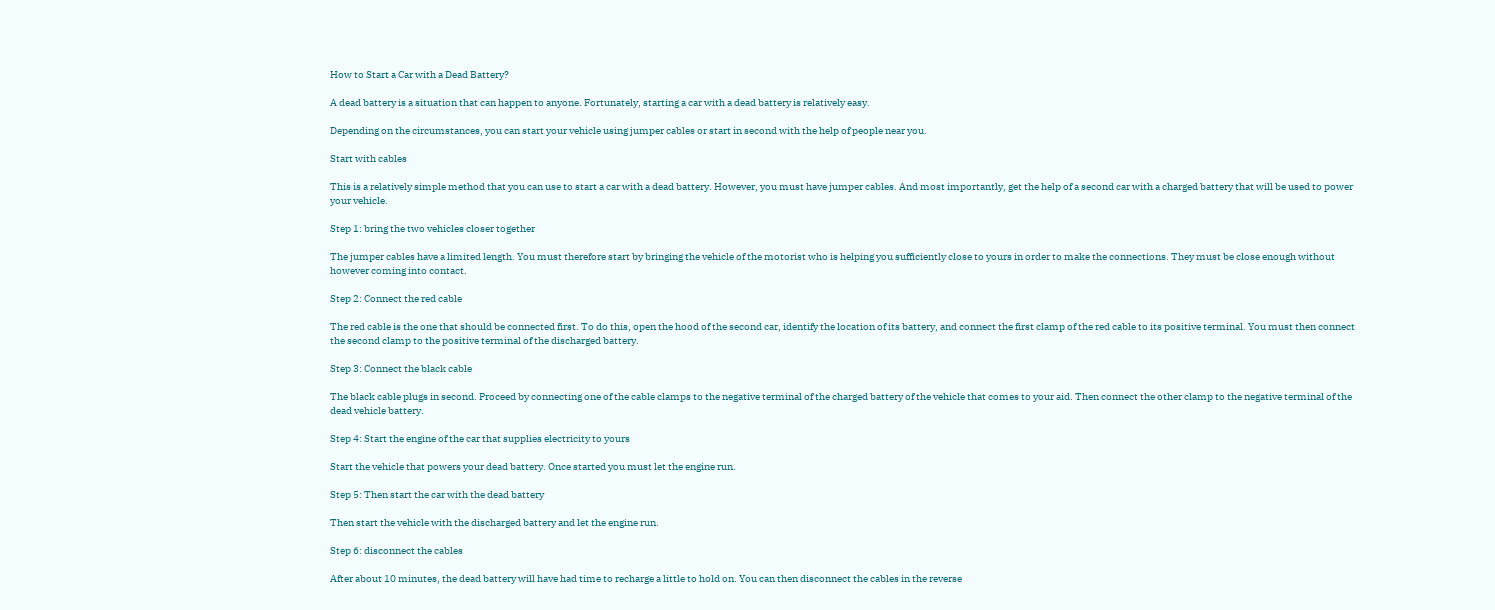How to Start a Car with a Dead Battery?

A dead battery is a situation that can happen to anyone. Fortunately, starting a car with a dead battery is relatively easy.

Depending on the circumstances, you can start your vehicle using jumper cables or start in second with the help of people near you.

Start with cables

This is a relatively simple method that you can use to start a car with a dead battery. However, you must have jumper cables. And most importantly, get the help of a second car with a charged battery that will be used to power your vehicle.

Step 1: bring the two vehicles closer together

The jumper cables have a limited length. You must therefore start by bringing the vehicle of the motorist who is helping you sufficiently close to yours in order to make the connections. They must be close enough without however coming into contact.

Step 2: Connect the red cable

The red cable is the one that should be connected first. To do this, open the hood of the second car, identify the location of its battery, and connect the first clamp of the red cable to its positive terminal. You must then connect the second clamp to the positive terminal of the discharged battery.

Step 3: Connect the black cable

The black cable plugs in second. Proceed by connecting one of the cable clamps to the negative terminal of the charged battery of the vehicle that comes to your aid. Then connect the other clamp to the negative terminal of the dead vehicle battery.

Step 4: Start the engine of the car that supplies electricity to yours

Start the vehicle that powers your dead battery. Once started you must let the engine run.

Step 5: Then start the car with the dead battery

Then start the vehicle with the discharged battery and let the engine run.

Step 6: disconnect the cables

After about 10 minutes, the dead battery will have had time to recharge a little to hold on. You can then disconnect the cables in the reverse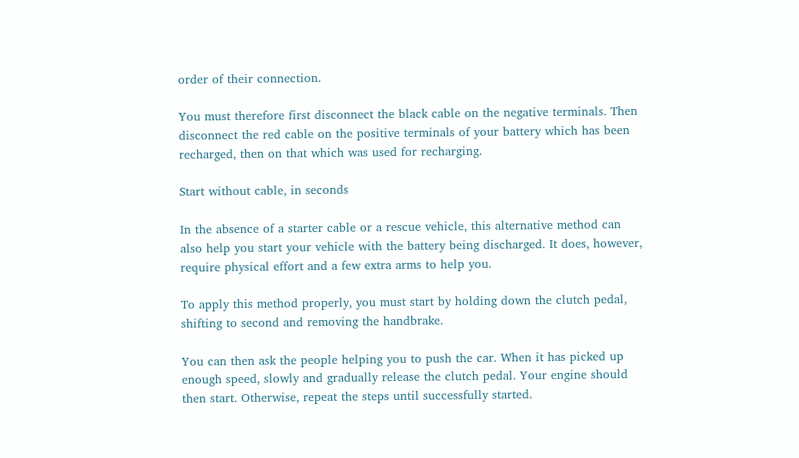order of their connection.

You must therefore first disconnect the black cable on the negative terminals. Then disconnect the red cable on the positive terminals of your battery which has been recharged, then on that which was used for recharging.

Start without cable, in seconds

In the absence of a starter cable or a rescue vehicle, this alternative method can also help you start your vehicle with the battery being discharged. It does, however, require physical effort and a few extra arms to help you.

To apply this method properly, you must start by holding down the clutch pedal, shifting to second and removing the handbrake.

You can then ask the people helping you to push the car. When it has picked up enough speed, slowly and gradually release the clutch pedal. Your engine should then start. Otherwise, repeat the steps until successfully started.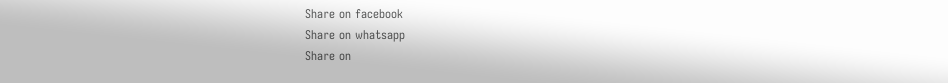Share on facebook
Share on whatsapp
Share on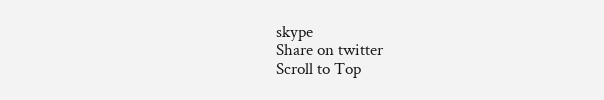skype
Share on twitter
Scroll to Top